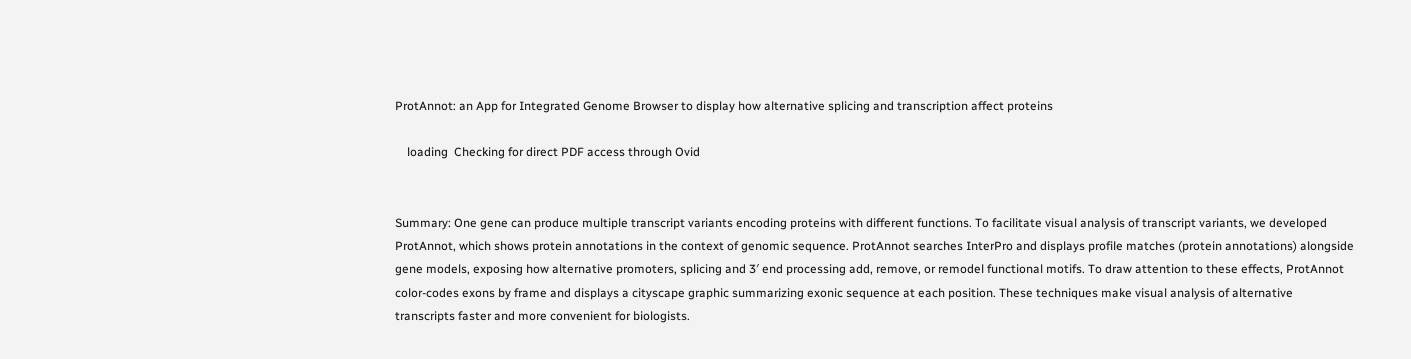ProtAnnot: an App for Integrated Genome Browser to display how alternative splicing and transcription affect proteins

    loading  Checking for direct PDF access through Ovid


Summary: One gene can produce multiple transcript variants encoding proteins with different functions. To facilitate visual analysis of transcript variants, we developed ProtAnnot, which shows protein annotations in the context of genomic sequence. ProtAnnot searches InterPro and displays profile matches (protein annotations) alongside gene models, exposing how alternative promoters, splicing and 3′ end processing add, remove, or remodel functional motifs. To draw attention to these effects, ProtAnnot color-codes exons by frame and displays a cityscape graphic summarizing exonic sequence at each position. These techniques make visual analysis of alternative transcripts faster and more convenient for biologists.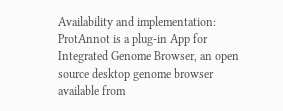Availability and implementation: ProtAnnot is a plug-in App for Integrated Genome Browser, an open source desktop genome browser available from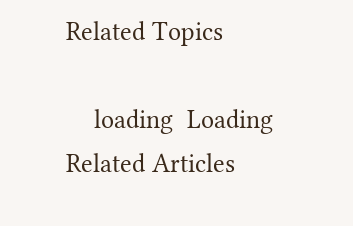Related Topics

    loading  Loading Related Articles